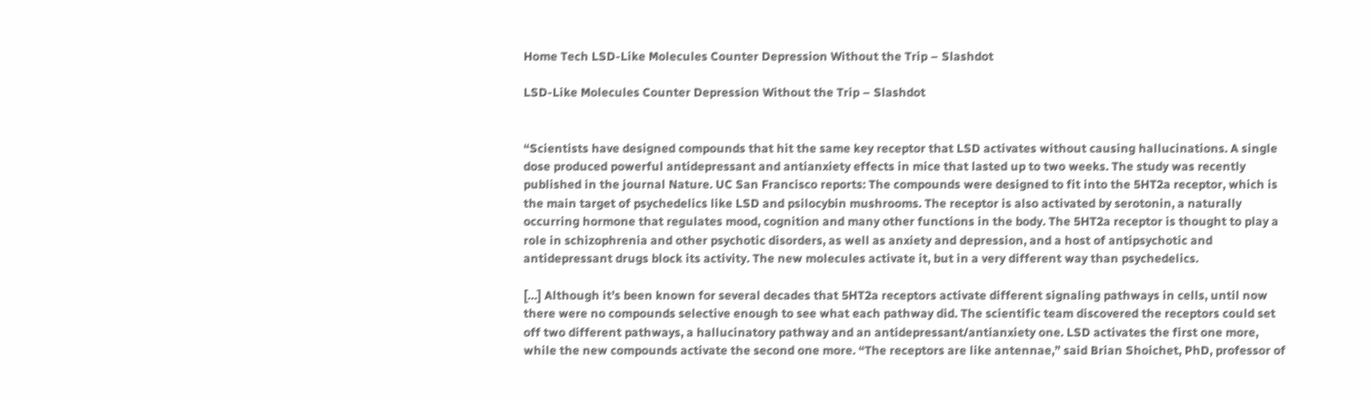Home Tech LSD-Like Molecules Counter Depression Without the Trip – Slashdot

LSD-Like Molecules Counter Depression Without the Trip – Slashdot


“Scientists have designed compounds that hit the same key receptor that LSD activates without causing hallucinations. A single dose produced powerful antidepressant and antianxiety effects in mice that lasted up to two weeks. The study was recently published in the journal Nature. UC San Francisco reports: The compounds were designed to fit into the 5HT2a receptor, which is the main target of psychedelics like LSD and psilocybin mushrooms. The receptor is also activated by serotonin, a naturally occurring hormone that regulates mood, cognition and many other functions in the body. The 5HT2a receptor is thought to play a role in schizophrenia and other psychotic disorders, as well as anxiety and depression, and a host of antipsychotic and antidepressant drugs block its activity. The new molecules activate it, but in a very different way than psychedelics.

[…] Although it’s been known for several decades that 5HT2a receptors activate different signaling pathways in cells, until now there were no compounds selective enough to see what each pathway did. The scientific team discovered the receptors could set off two different pathways, a hallucinatory pathway and an antidepressant/antianxiety one. LSD activates the first one more, while the new compounds activate the second one more. “The receptors are like antennae,” said Brian Shoichet, PhD, professor of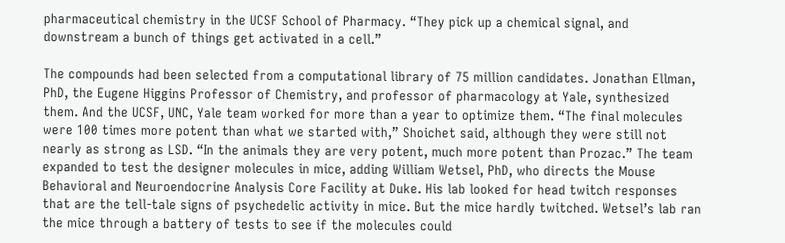pharmaceutical chemistry in the UCSF School of Pharmacy. “They pick up a chemical signal, and downstream a bunch of things get activated in a cell.”

The compounds had been selected from a computational library of 75 million candidates. Jonathan Ellman, PhD, the Eugene Higgins Professor of Chemistry, and professor of pharmacology at Yale, synthesized them. And the UCSF, UNC, Yale team worked for more than a year to optimize them. “The final molecules were 100 times more potent than what we started with,” Shoichet said, although they were still not nearly as strong as LSD. “In the animals they are very potent, much more potent than Prozac.” The team expanded to test the designer molecules in mice, adding William Wetsel, PhD, who directs the Mouse Behavioral and Neuroendocrine Analysis Core Facility at Duke. His lab looked for head twitch responses that are the tell-tale signs of psychedelic activity in mice. But the mice hardly twitched. Wetsel’s lab ran the mice through a battery of tests to see if the molecules could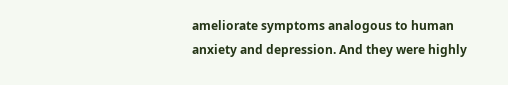ameliorate symptoms analogous to human anxiety and depression. And they were highly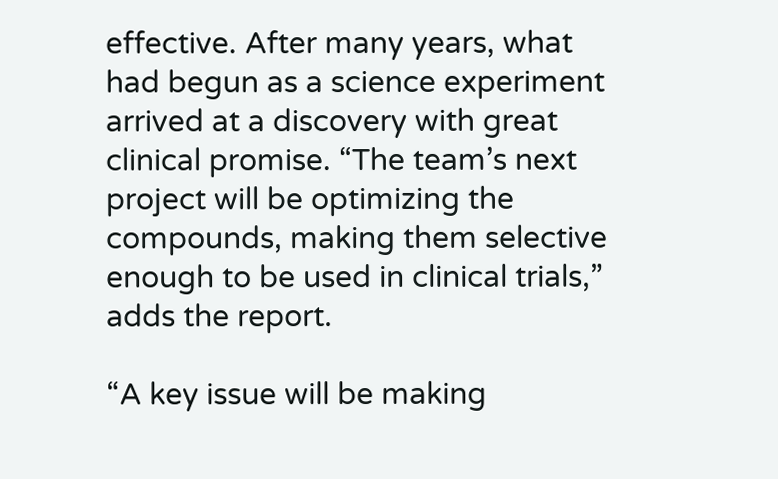effective. After many years, what had begun as a science experiment arrived at a discovery with great clinical promise. “The team’s next project will be optimizing the compounds, making them selective enough to be used in clinical trials,” adds the report.

“A key issue will be making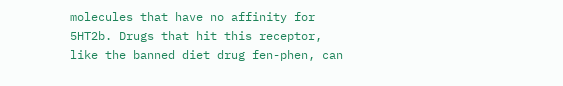molecules that have no affinity for 5HT2b. Drugs that hit this receptor, like the banned diet drug fen-phen, can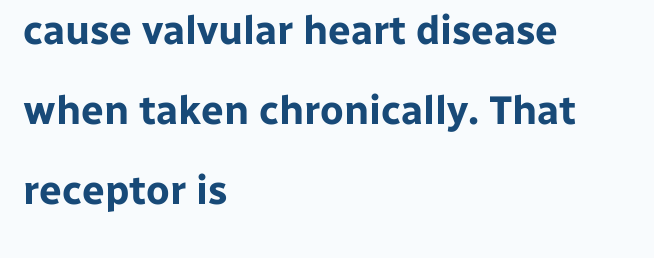cause valvular heart disease when taken chronically. That receptor is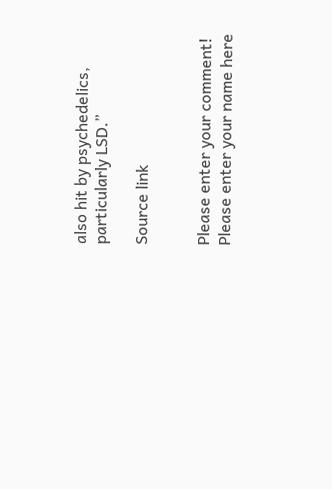also hit by psychedelics, particularly LSD.”

Source link


Please enter your comment!
Please enter your name here